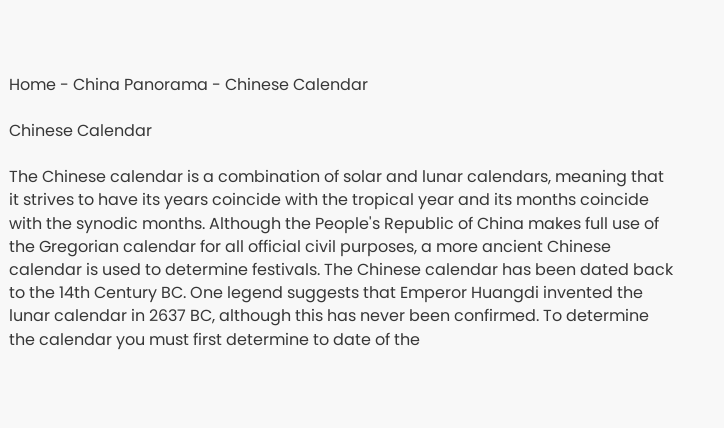Home - China Panorama - Chinese Calendar

Chinese Calendar

The Chinese calendar is a combination of solar and lunar calendars, meaning that it strives to have its years coincide with the tropical year and its months coincide with the synodic months. Although the People's Republic of China makes full use of the Gregorian calendar for all official civil purposes, a more ancient Chinese calendar is used to determine festivals. The Chinese calendar has been dated back to the 14th Century BC. One legend suggests that Emperor Huangdi invented the lunar calendar in 2637 BC, although this has never been confirmed. To determine the calendar you must first determine to date of the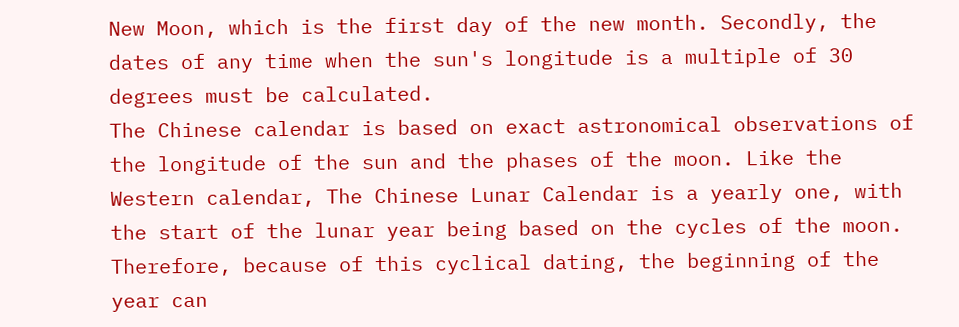New Moon, which is the first day of the new month. Secondly, the dates of any time when the sun's longitude is a multiple of 30 degrees must be calculated.
The Chinese calendar is based on exact astronomical observations of the longitude of the sun and the phases of the moon. Like the Western calendar, The Chinese Lunar Calendar is a yearly one, with the start of the lunar year being based on the cycles of the moon. Therefore, because of this cyclical dating, the beginning of the year can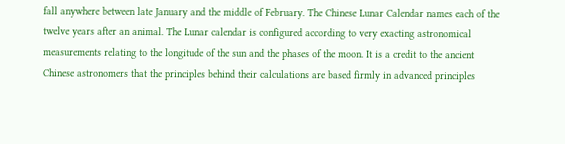fall anywhere between late January and the middle of February. The Chinese Lunar Calendar names each of the twelve years after an animal. The Lunar calendar is configured according to very exacting astronomical measurements relating to the longitude of the sun and the phases of the moon. It is a credit to the ancient Chinese astronomers that the principles behind their calculations are based firmly in advanced principles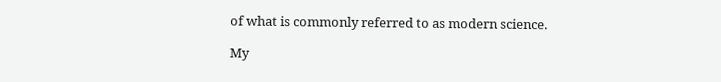of what is commonly referred to as modern science.

My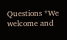Questions *We welcome and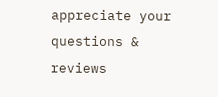appreciate your questions & reviews